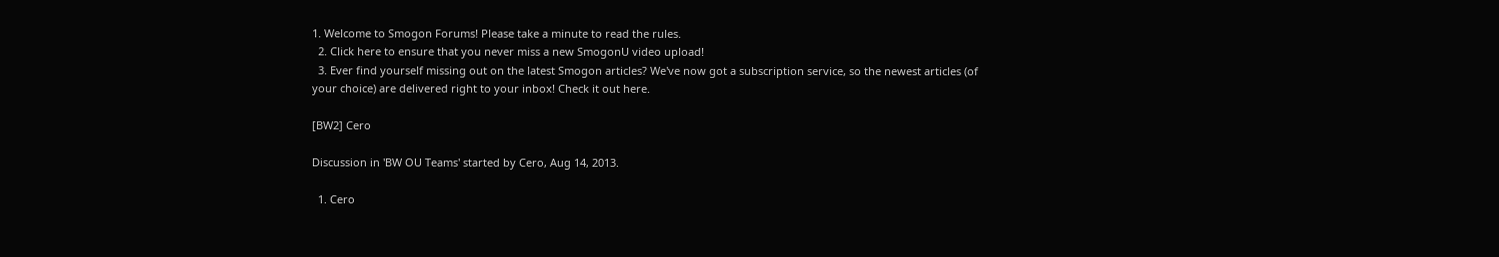1. Welcome to Smogon Forums! Please take a minute to read the rules.
  2. Click here to ensure that you never miss a new SmogonU video upload!
  3. Ever find yourself missing out on the latest Smogon articles? We've now got a subscription service, so the newest articles (of your choice) are delivered right to your inbox! Check it out here.

[BW2] Cero

Discussion in 'BW OU Teams' started by Cero, Aug 14, 2013.

  1. Cero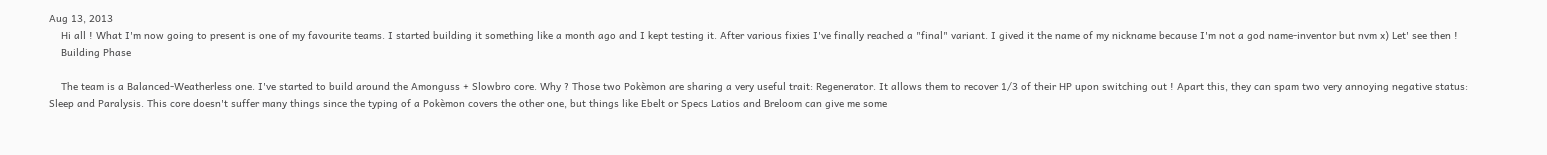Aug 13, 2013
    Hi all ! What I'm now going to present is one of my favourite teams. I started building it something like a month ago and I kept testing it. After various fixies I've finally reached a "final" variant. I gived it the name of my nickname because I'm not a god name-inventor but nvm x) Let' see then !
    Building Phase

    The team is a Balanced-Weatherless one. I've started to build around the Amonguss + Slowbro core. Why ? Those two Pokèmon are sharing a very useful trait: Regenerator. It allows them to recover 1/3 of their HP upon switching out ! Apart this, they can spam two very annoying negative status: Sleep and Paralysis. This core doesn't suffer many things since the typing of a Pokèmon covers the other one, but things like Ebelt or Specs Latios and Breloom can give me some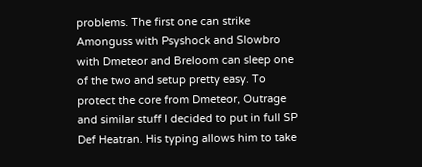problems. The first one can strike Amonguss with Psyshock and Slowbro with Dmeteor and Breloom can sleep one of the two and setup pretty easy. To protect the core from Dmeteor, Outrage and similar stuff I decided to put in full SP Def Heatran. His typing allows him to take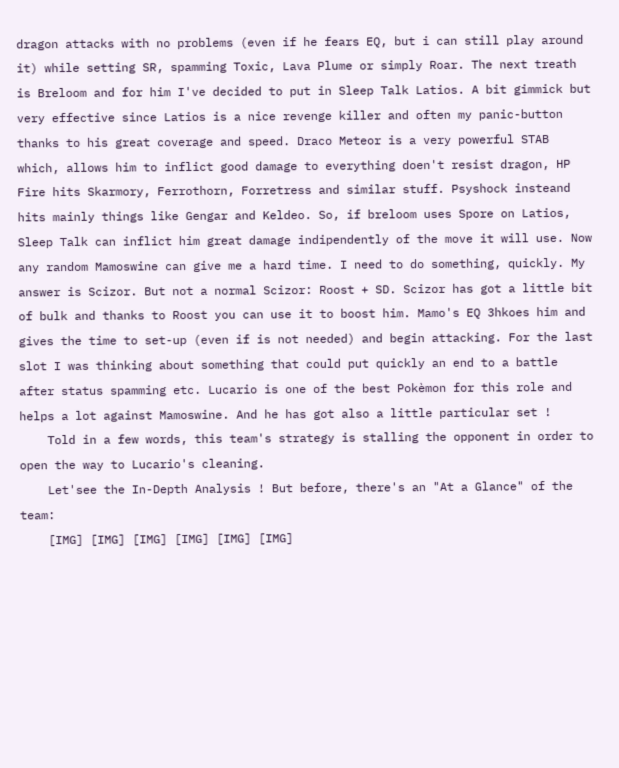dragon attacks with no problems (even if he fears EQ, but i can still play around it) while setting SR, spamming Toxic, Lava Plume or simply Roar. The next treath is Breloom and for him I've decided to put in Sleep Talk Latios. A bit gimmick but very effective since Latios is a nice revenge killer and often my panic-button thanks to his great coverage and speed. Draco Meteor is a very powerful STAB which, allows him to inflict good damage to everything doen't resist dragon, HP Fire hits Skarmory, Ferrothorn, Forretress and similar stuff. Psyshock insteand hits mainly things like Gengar and Keldeo. So, if breloom uses Spore on Latios, Sleep Talk can inflict him great damage indipendently of the move it will use. Now any random Mamoswine can give me a hard time. I need to do something, quickly. My answer is Scizor. But not a normal Scizor: Roost + SD. Scizor has got a little bit of bulk and thanks to Roost you can use it to boost him. Mamo's EQ 3hkoes him and gives the time to set-up (even if is not needed) and begin attacking. For the last slot I was thinking about something that could put quickly an end to a battle after status spamming etc. Lucario is one of the best Pokèmon for this role and helps a lot against Mamoswine. And he has got also a little particular set !
    Told in a few words, this team's strategy is stalling the opponent in order to open the way to Lucario's cleaning.
    Let'see the In-Depth Analysis ! But before, there's an "At a Glance" of the team:
    [IMG] [IMG] [IMG] [IMG] [IMG] [IMG]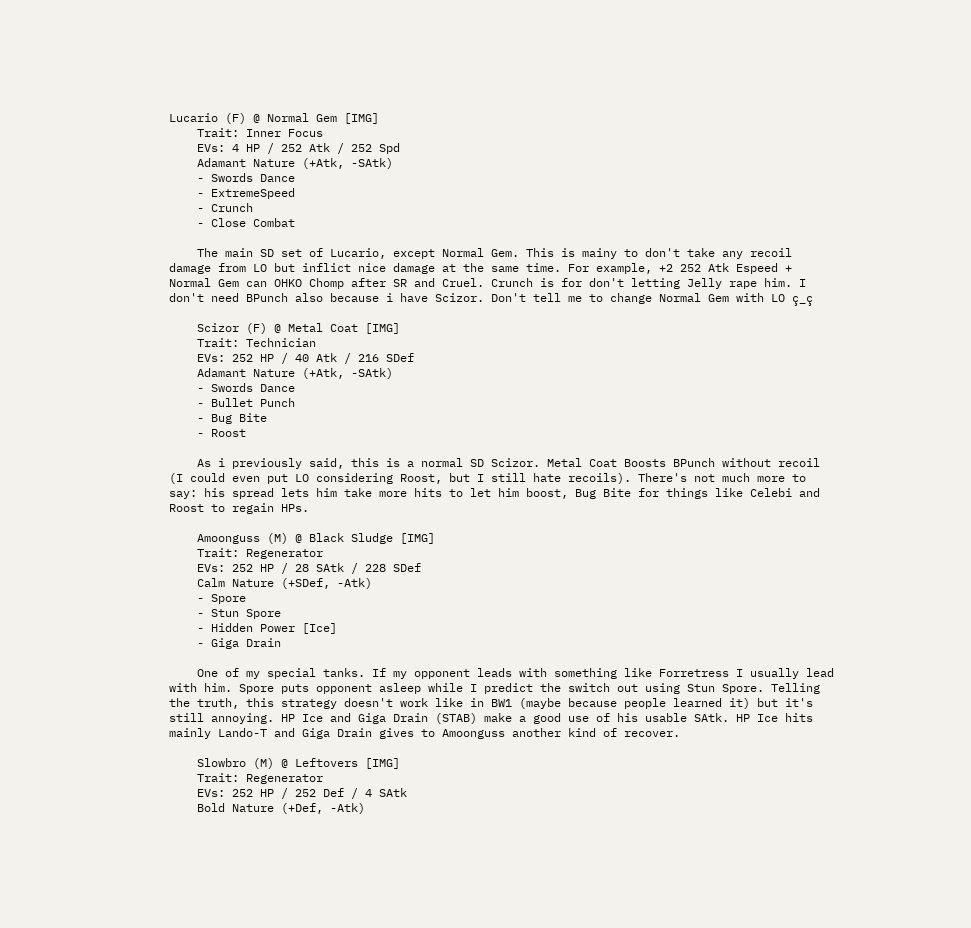Lucario (F) @ Normal Gem [IMG]
    Trait: Inner Focus
    EVs: 4 HP / 252 Atk / 252 Spd
    Adamant Nature (+Atk, -SAtk)
    - Swords Dance
    - ExtremeSpeed
    - Crunch
    - Close Combat

    The main SD set of Lucario, except Normal Gem. This is mainy to don't take any recoil damage from LO but inflict nice damage at the same time. For example, +2 252 Atk Espeed + Normal Gem can OHKO Chomp after SR and Cruel. Crunch is for don't letting Jelly rape him. I don't need BPunch also because i have Scizor. Don't tell me to change Normal Gem with LO ç_ç

    Scizor (F) @ Metal Coat [IMG]
    Trait: Technician
    EVs: 252 HP / 40 Atk / 216 SDef
    Adamant Nature (+Atk, -SAtk)
    - Swords Dance
    - Bullet Punch
    - Bug Bite
    - Roost

    As i previously said, this is a normal SD Scizor. Metal Coat Boosts BPunch without recoil (I could even put LO considering Roost, but I still hate recoils). There's not much more to say: his spread lets him take more hits to let him boost, Bug Bite for things like Celebi and Roost to regain HPs.

    Amoonguss (M) @ Black Sludge [IMG]
    Trait: Regenerator
    EVs: 252 HP / 28 SAtk / 228 SDef
    Calm Nature (+SDef, -Atk)
    - Spore
    - Stun Spore
    - Hidden Power [Ice]
    - Giga Drain

    One of my special tanks. If my opponent leads with something like Forretress I usually lead with him. Spore puts opponent asleep while I predict the switch out using Stun Spore. Telling the truth, this strategy doesn't work like in BW1 (maybe because people learned it) but it's still annoying. HP Ice and Giga Drain (STAB) make a good use of his usable SAtk. HP Ice hits mainly Lando-T and Giga Drain gives to Amoonguss another kind of recover.

    Slowbro (M) @ Leftovers [IMG]
    Trait: Regenerator
    EVs: 252 HP / 252 Def / 4 SAtk
    Bold Nature (+Def, -Atk)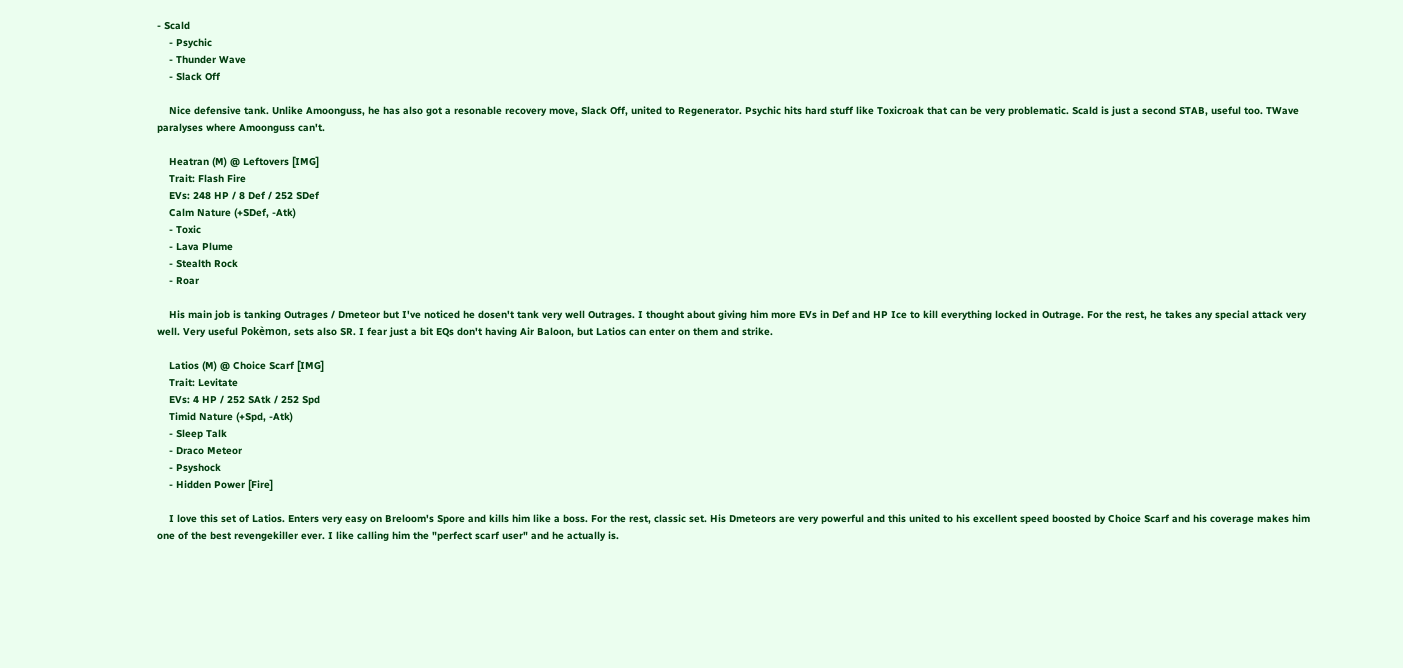- Scald
    - Psychic
    - Thunder Wave
    - Slack Off

    Nice defensive tank. Unlike Amoonguss, he has also got a resonable recovery move, Slack Off, united to Regenerator. Psychic hits hard stuff like Toxicroak that can be very problematic. Scald is just a second STAB, useful too. TWave paralyses where Amoonguss can't.

    Heatran (M) @ Leftovers [IMG]
    Trait: Flash Fire
    EVs: 248 HP / 8 Def / 252 SDef
    Calm Nature (+SDef, -Atk)
    - Toxic
    - Lava Plume
    - Stealth Rock
    - Roar

    His main job is tanking Outrages / Dmeteor but I've noticed he dosen't tank very well Outrages. I thought about giving him more EVs in Def and HP Ice to kill everything locked in Outrage. For the rest, he takes any special attack very well. Very useful Pokèmon, sets also SR. I fear just a bit EQs don't having Air Baloon, but Latios can enter on them and strike.

    Latios (M) @ Choice Scarf [IMG]
    Trait: Levitate
    EVs: 4 HP / 252 SAtk / 252 Spd
    Timid Nature (+Spd, -Atk)
    - Sleep Talk
    - Draco Meteor
    - Psyshock
    - Hidden Power [Fire]

    I love this set of Latios. Enters very easy on Breloom's Spore and kills him like a boss. For the rest, classic set. His Dmeteors are very powerful and this united to his excellent speed boosted by Choice Scarf and his coverage makes him one of the best revengekiller ever. I like calling him the "perfect scarf user" and he actually is.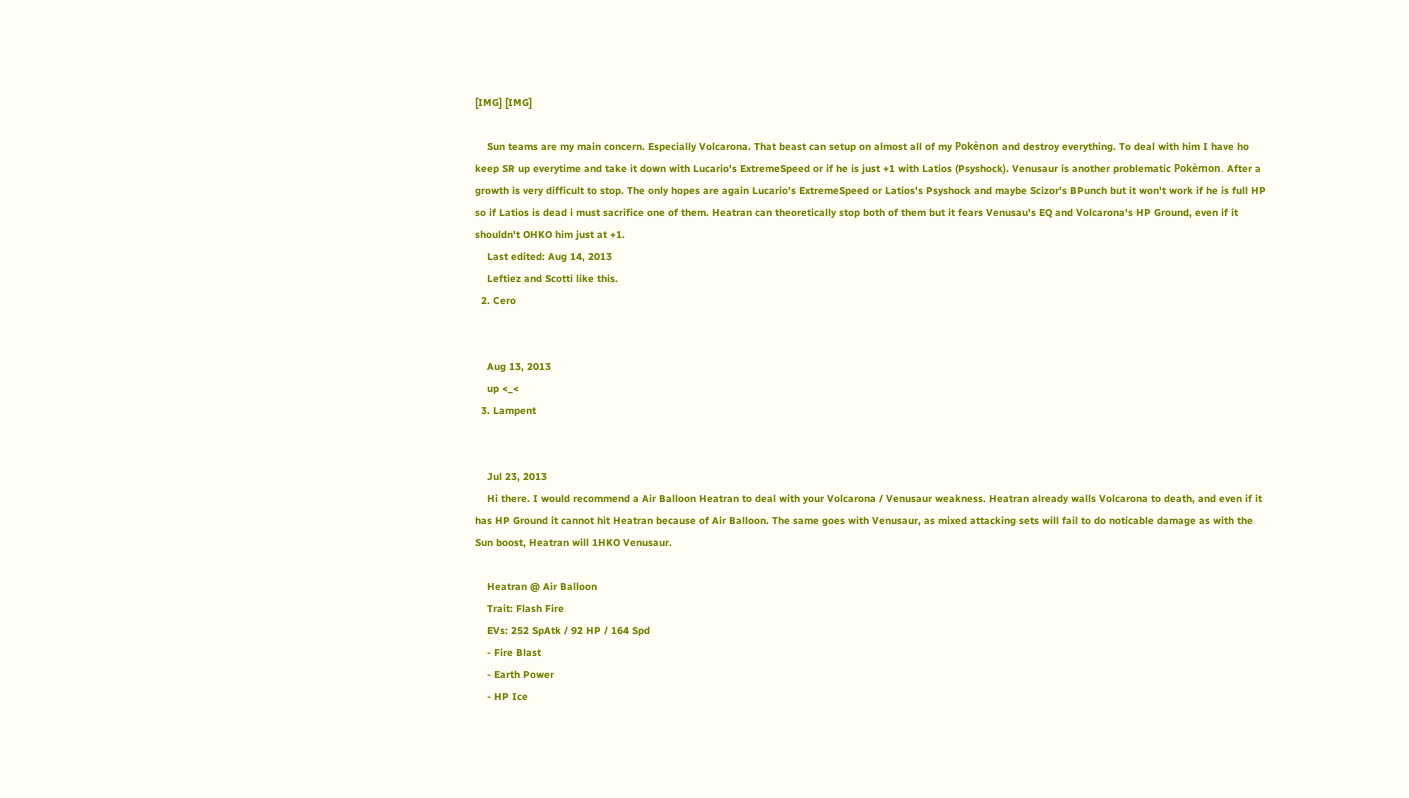[IMG] [IMG]

    Sun teams are my main concern. Especially Volcarona. That beast can setup on almost all of my Pokènon and destroy everything. To deal with him I have ho keep SR up everytime and take it down with Lucario's ExtremeSpeed or if he is just +1 with Latios (Psyshock). Venusaur is another problematic Pokèmon. After a growth is very difficult to stop. The only hopes are again Lucario's ExtremeSpeed or Latios's Psyshock and maybe Scizor's BPunch but it won't work if he is full HP so if Latios is dead i must sacrifice one of them. Heatran can theoretically stop both of them but it fears Venusau's EQ and Volcarona's HP Ground, even if it shouldn't OHKO him just at +1.
    Last edited: Aug 14, 2013
    Leftiez and Scotti like this.
  2. Cero


    Aug 13, 2013
    up <_<
  3. Lampent


    Jul 23, 2013
    Hi there. I would recommend a Air Balloon Heatran to deal with your Volcarona / Venusaur weakness. Heatran already walls Volcarona to death, and even if it has HP Ground it cannot hit Heatran because of Air Balloon. The same goes with Venusaur, as mixed attacking sets will fail to do noticable damage as with the Sun boost, Heatran will 1HKO Venusaur.

    Heatran @ Air Balloon
    Trait: Flash Fire
    EVs: 252 SpAtk / 92 HP / 164 Spd
    - Fire Blast
    - Earth Power
    - HP Ice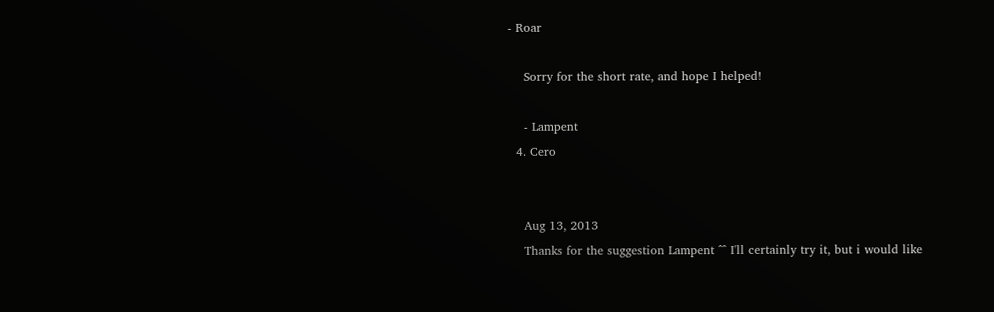- Roar

    Sorry for the short rate, and hope I helped!

    - Lampent
  4. Cero


    Aug 13, 2013
    Thanks for the suggestion Lampent ^^ I'll certainly try it, but i would like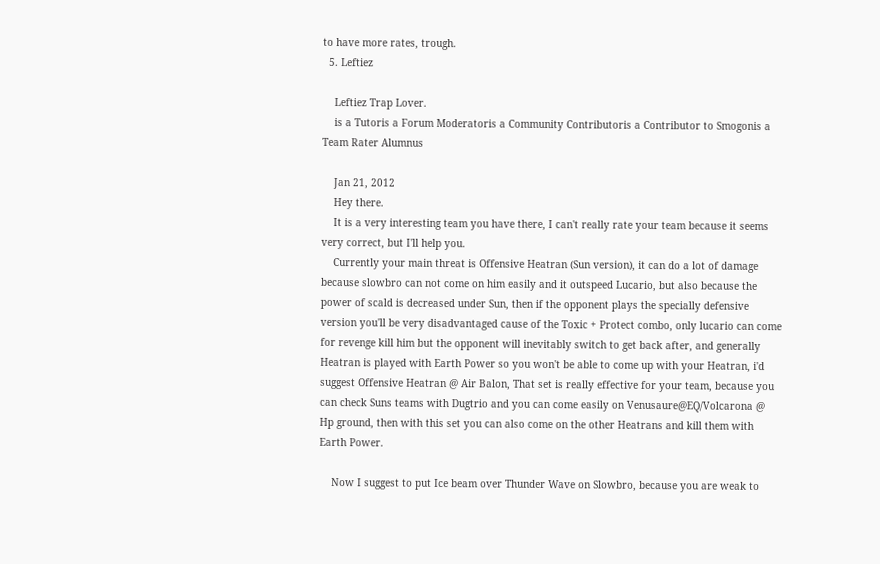to have more rates, trough.
  5. Leftiez

    Leftiez Trap Lover.
    is a Tutoris a Forum Moderatoris a Community Contributoris a Contributor to Smogonis a Team Rater Alumnus

    Jan 21, 2012
    Hey there.
    It is a very interesting team you have there, I can't really rate your team because it seems very correct, but I'll help you.
    Currently your main threat is Offensive Heatran (Sun version), it can do a lot of damage because slowbro can not come on him easily and it outspeed Lucario, but also because the power of scald is decreased under Sun, then if the opponent plays the specially defensive version you'll be very disadvantaged cause of the Toxic + Protect combo, only lucario can come for revenge kill him but the opponent will inevitably switch to get back after, and generally Heatran is played with Earth Power so you won't be able to come up with your Heatran, i'd suggest Offensive Heatran @ Air Balon, That set is really effective for your team, because you can check Suns teams with Dugtrio and you can come easily on Venusaure@EQ/Volcarona @ Hp ground, then with this set you can also come on the other Heatrans and kill them with Earth Power.

    Now I suggest to put Ice beam over Thunder Wave on Slowbro, because you are weak to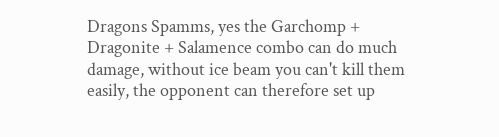Dragons Spamms, yes the Garchomp + Dragonite + Salamence combo can do much damage, without ice beam you can't kill them easily, the opponent can therefore set up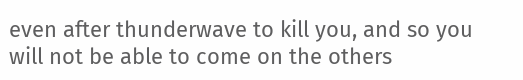even after thunderwave to kill you, and so you will not be able to come on the others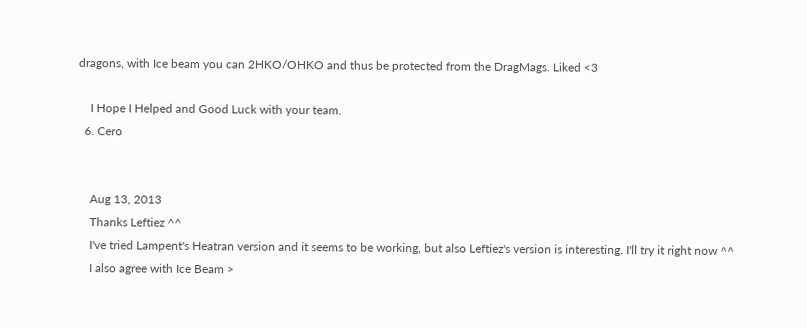dragons, with Ice beam you can 2HKO/OHKO and thus be protected from the DragMags. Liked <3

    I Hope I Helped and Good Luck with your team.
  6. Cero


    Aug 13, 2013
    Thanks Leftiez ^^
    I've tried Lampent's Heatran version and it seems to be working, but also Leftiez's version is interesting. I'll try it right now ^^
    I also agree with Ice Beam >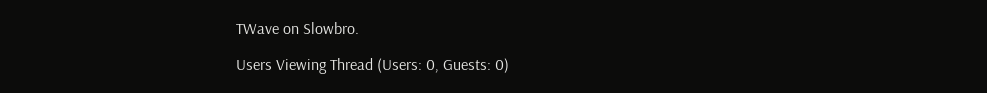TWave on Slowbro.

Users Viewing Thread (Users: 0, Guests: 0)